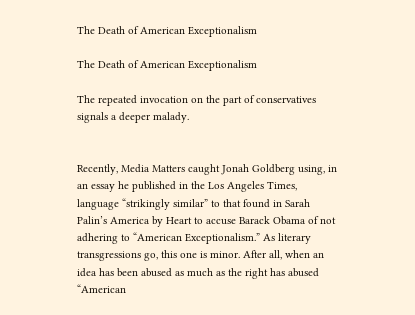The Death of American Exceptionalism

The Death of American Exceptionalism

The repeated invocation on the part of conservatives signals a deeper malady.


Recently, Media Matters caught Jonah Goldberg using, in an essay he published in the Los Angeles Times, language “strikingly similar” to that found in Sarah Palin’s America by Heart to accuse Barack Obama of not adhering to “American Exceptionalism.” As literary transgressions go, this one is minor. After all, when an idea has been abused as much as the right has abused “American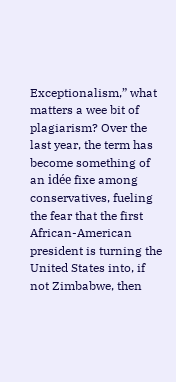Exceptionalism,” what matters a wee bit of plagiarism? Over the last year, the term has become something of an idée fixe among conservatives, fueling the fear that the first African-American president is turning the United States into, if not Zimbabwe, then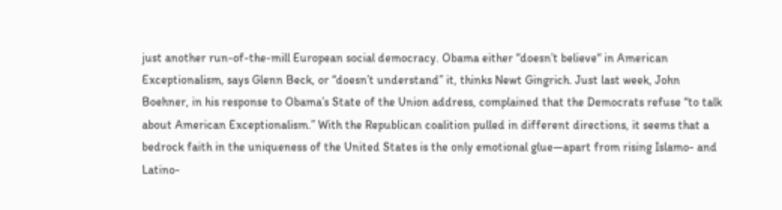just another run-of-the-mill European social democracy. Obama either “doesn’t believe“ in American Exceptionalism, says Glenn Beck, or “doesn’t understand” it, thinks Newt Gingrich. Just last week, John Boehner, in his response to Obama’s State of the Union address, complained that the Democrats refuse “to talk about American Exceptionalism.” With the Republican coalition pulled in different directions, it seems that a bedrock faith in the uniqueness of the United States is the only emotional glue—apart from rising Islamo- and Latino-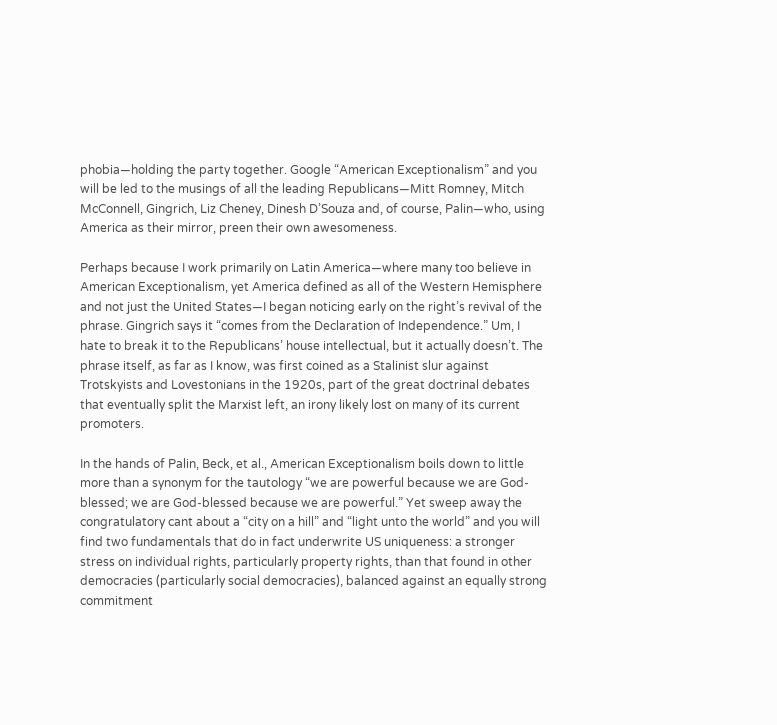phobia—holding the party together. Google “American Exceptionalism” and you will be led to the musings of all the leading Republicans—Mitt Romney, Mitch McConnell, Gingrich, Liz Cheney, Dinesh D’Souza and, of course, Palin—who, using America as their mirror, preen their own awesomeness.

Perhaps because I work primarily on Latin America—where many too believe in American Exceptionalism, yet America defined as all of the Western Hemisphere and not just the United States—I began noticing early on the right’s revival of the phrase. Gingrich says it “comes from the Declaration of Independence.” Um, I hate to break it to the Republicans’ house intellectual, but it actually doesn’t. The phrase itself, as far as I know, was first coined as a Stalinist slur against Trotskyists and Lovestonians in the 1920s, part of the great doctrinal debates that eventually split the Marxist left, an irony likely lost on many of its current promoters.

In the hands of Palin, Beck, et al., American Exceptionalism boils down to little more than a synonym for the tautology “we are powerful because we are God-blessed; we are God-blessed because we are powerful.” Yet sweep away the congratulatory cant about a “city on a hill” and “light unto the world” and you will find two fundamentals that do in fact underwrite US uniqueness: a stronger stress on individual rights, particularly property rights, than that found in other democracies (particularly social democracies), balanced against an equally strong commitment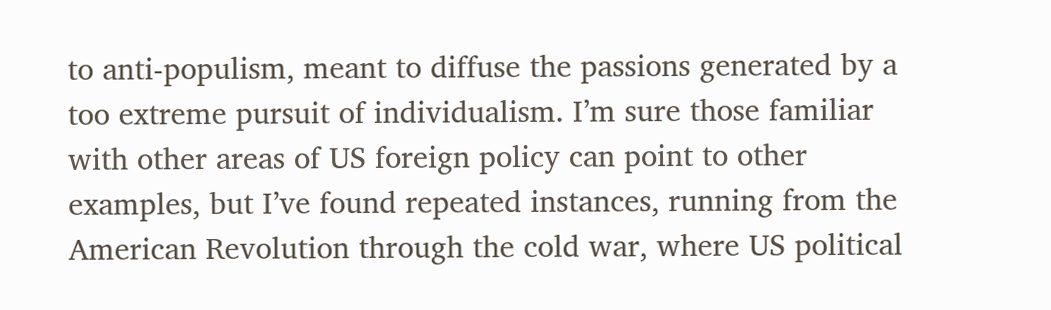to anti-populism, meant to diffuse the passions generated by a too extreme pursuit of individualism. I’m sure those familiar with other areas of US foreign policy can point to other examples, but I’ve found repeated instances, running from the American Revolution through the cold war, where US political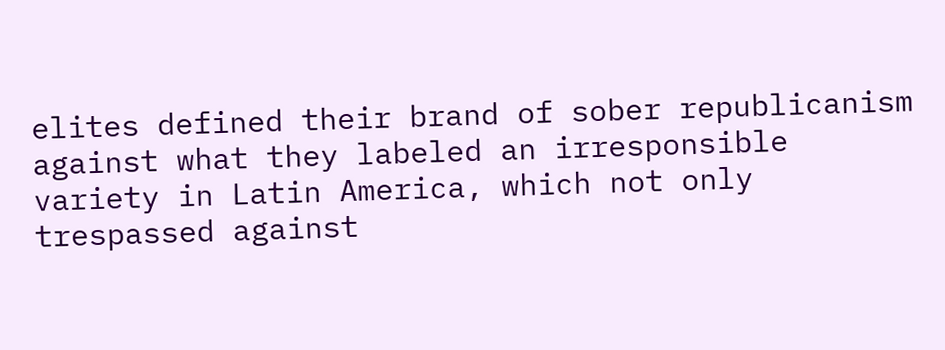elites defined their brand of sober republicanism against what they labeled an irresponsible variety in Latin America, which not only trespassed against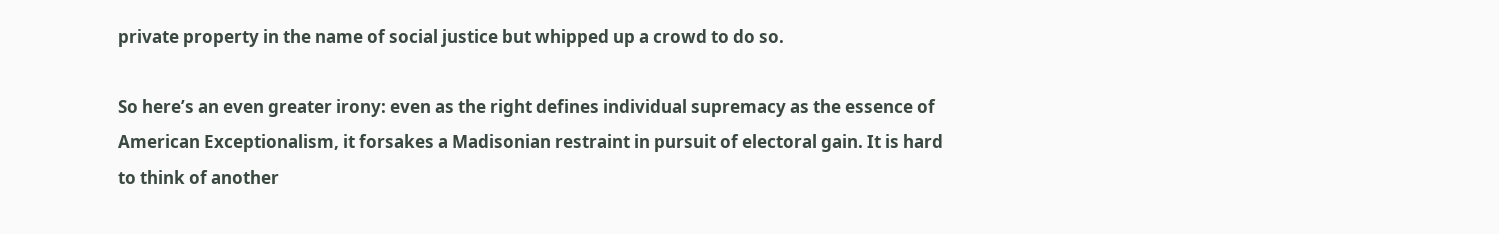private property in the name of social justice but whipped up a crowd to do so.

So here’s an even greater irony: even as the right defines individual supremacy as the essence of American Exceptionalism, it forsakes a Madisonian restraint in pursuit of electoral gain. It is hard to think of another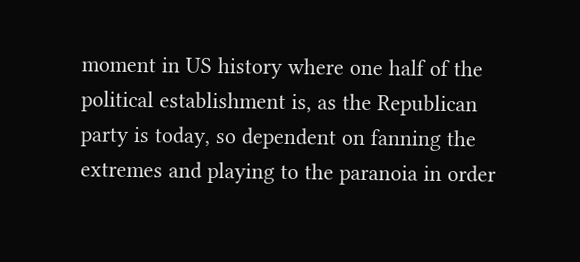moment in US history where one half of the political establishment is, as the Republican party is today, so dependent on fanning the extremes and playing to the paranoia in order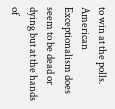to win at the polls. American Exceptionalism does seem to be dead or dying but at the hands of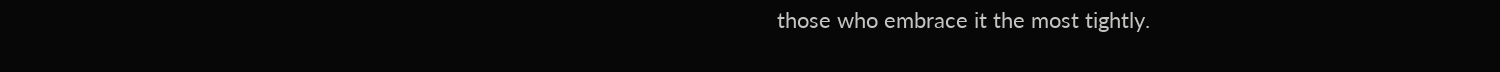those who embrace it the most tightly.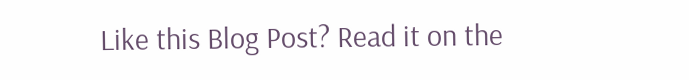Like this Blog Post? Read it on the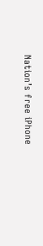Nation’s free iPhone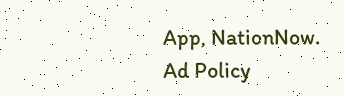App, NationNow.
Ad Policy